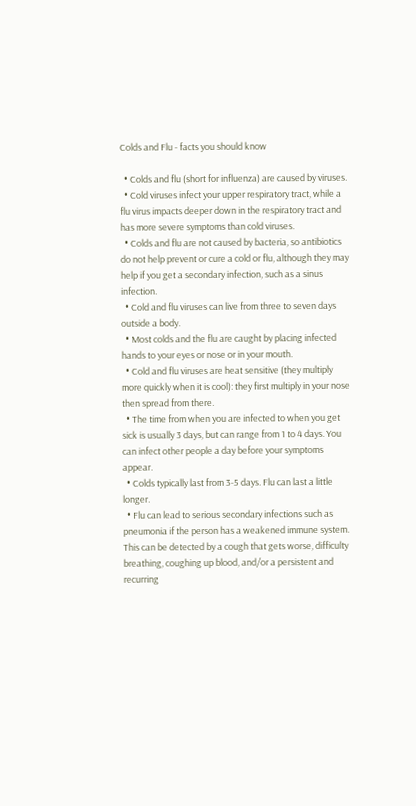Colds and Flu - facts you should know

  • Colds and flu (short for influenza) are caused by viruses.
  • Cold viruses infect your upper respiratory tract, while a flu virus impacts deeper down in the respiratory tract and has more severe symptoms than cold viruses.
  • Colds and flu are not caused by bacteria, so antibiotics do not help prevent or cure a cold or flu, although they may help if you get a secondary infection, such as a sinus infection.
  • Cold and flu viruses can live from three to seven days outside a body.
  • Most colds and the flu are caught by placing infected hands to your eyes or nose or in your mouth.
  • Cold and flu viruses are heat sensitive (they multiply more quickly when it is cool): they first multiply in your nose then spread from there.
  • The time from when you are infected to when you get sick is usually 3 days, but can range from 1 to 4 days. You can infect other people a day before your symptoms appear.
  • Colds typically last from 3-5 days. Flu can last a little longer.
  • Flu can lead to serious secondary infections such as pneumonia if the person has a weakened immune system. This can be detected by a cough that gets worse, difficulty breathing, coughing up blood, and/or a persistent and recurring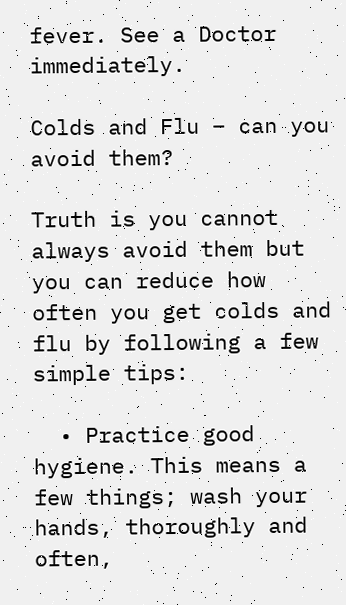fever. See a Doctor immediately.

Colds and Flu – can you avoid them?

Truth is you cannot always avoid them but you can reduce how often you get colds and flu by following a few simple tips:

  • Practice good hygiene. This means a few things; wash your hands, thoroughly and often,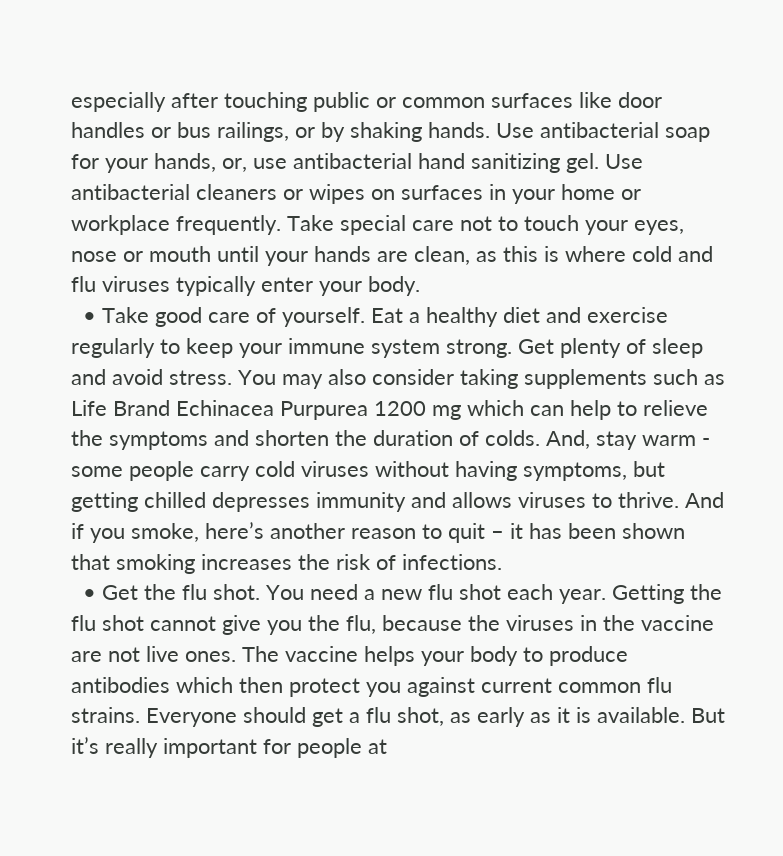especially after touching public or common surfaces like door handles or bus railings, or by shaking hands. Use antibacterial soap for your hands, or, use antibacterial hand sanitizing gel. Use antibacterial cleaners or wipes on surfaces in your home or workplace frequently. Take special care not to touch your eyes, nose or mouth until your hands are clean, as this is where cold and flu viruses typically enter your body.
  • Take good care of yourself. Eat a healthy diet and exercise regularly to keep your immune system strong. Get plenty of sleep and avoid stress. You may also consider taking supplements such as Life Brand Echinacea Purpurea 1200 mg which can help to relieve the symptoms and shorten the duration of colds. And, stay warm - some people carry cold viruses without having symptoms, but getting chilled depresses immunity and allows viruses to thrive. And if you smoke, here’s another reason to quit – it has been shown that smoking increases the risk of infections.
  • Get the flu shot. You need a new flu shot each year. Getting the flu shot cannot give you the flu, because the viruses in the vaccine are not live ones. The vaccine helps your body to produce antibodies which then protect you against current common flu strains. Everyone should get a flu shot, as early as it is available. But it’s really important for people at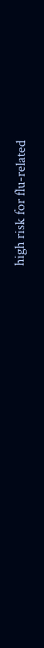high risk for flu-related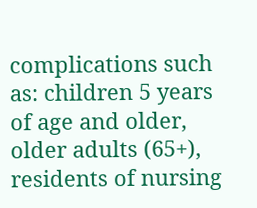complications such as: children 5 years of age and older, older adults (65+), residents of nursing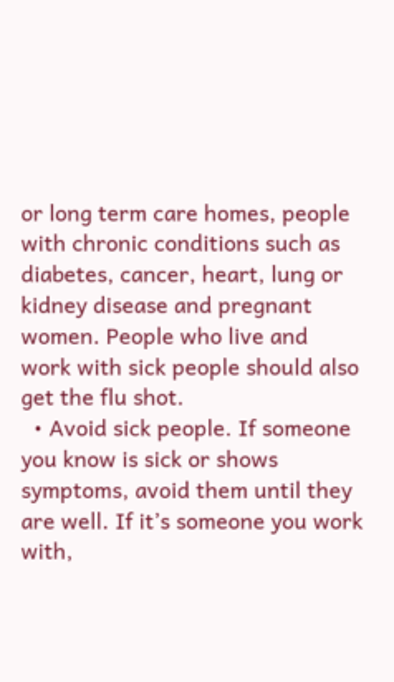or long term care homes, people with chronic conditions such as diabetes, cancer, heart, lung or kidney disease and pregnant women. People who live and work with sick people should also get the flu shot.
  • Avoid sick people. If someone you know is sick or shows symptoms, avoid them until they are well. If it’s someone you work with,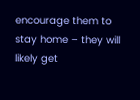encourage them to stay home – they will likely get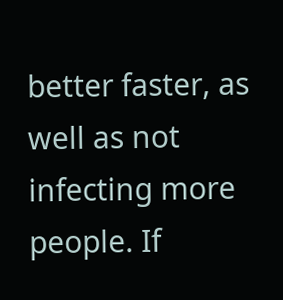better faster, as well as not infecting more people. If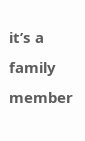it’s a family member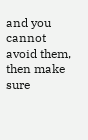and you cannot avoid them, then make sure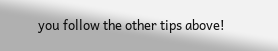you follow the other tips above!